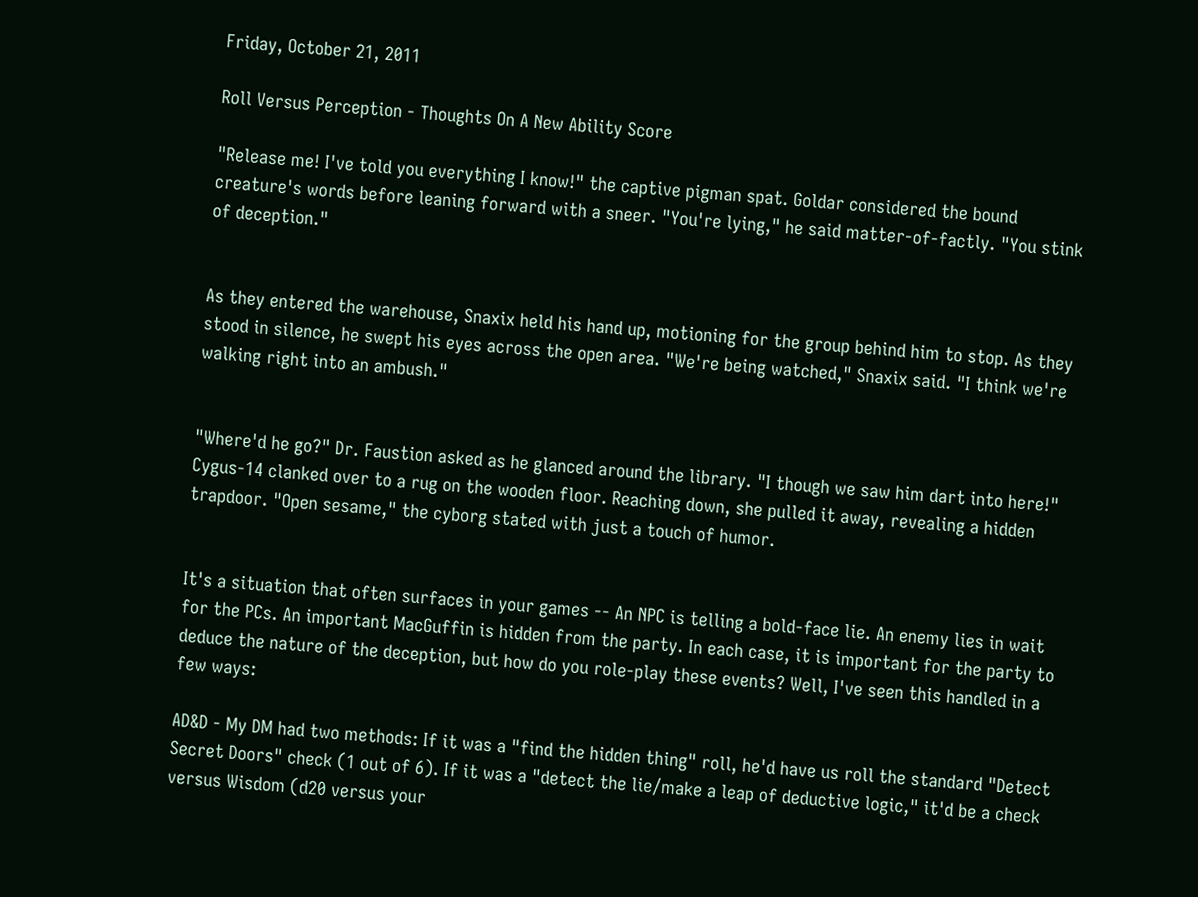Friday, October 21, 2011

Roll Versus Perception - Thoughts On A New Ability Score

"Release me! I've told you everything I know!" the captive pigman spat. Goldar considered the bound creature's words before leaning forward with a sneer. "You're lying," he said matter-of-factly. "You stink of deception."


As they entered the warehouse, Snaxix held his hand up, motioning for the group behind him to stop. As they stood in silence, he swept his eyes across the open area. "We're being watched," Snaxix said. "I think we're walking right into an ambush."


"Where'd he go?" Dr. Faustion asked as he glanced around the library. "I though we saw him dart into here!" Cygus-14 clanked over to a rug on the wooden floor. Reaching down, she pulled it away, revealing a hidden trapdoor. "Open sesame," the cyborg stated with just a touch of humor.


It's a situation that often surfaces in your games -- An NPC is telling a bold-face lie. An enemy lies in wait for the PCs. An important MacGuffin is hidden from the party. In each case, it is important for the party to deduce the nature of the deception, but how do you role-play these events? Well, I've seen this handled in a few ways:

AD&D - My DM had two methods: If it was a "find the hidden thing" roll, he'd have us roll the standard "Detect Secret Doors" check (1 out of 6). If it was a "detect the lie/make a leap of deductive logic," it'd be a check versus Wisdom (d20 versus your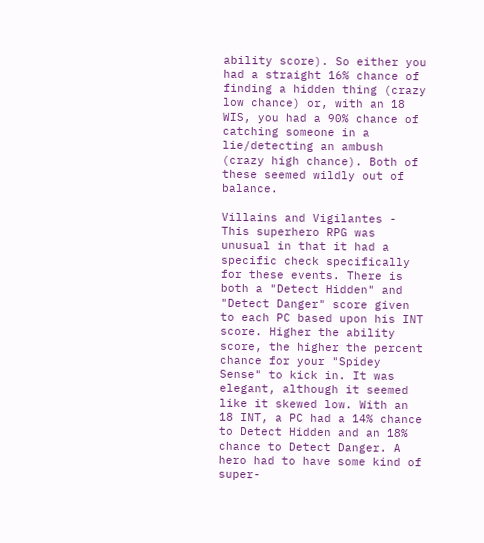ability score). So either you had a straight 16% chance of finding a hidden thing (crazy low chance) or, with an 18 WIS, you had a 90% chance of catching someone in a lie/detecting an ambush (crazy high chance). Both of these seemed wildly out of balance.

Villains and Vigilantes - This superhero RPG was unusual in that it had a specific check specifically for these events. There is both a "Detect Hidden" and "Detect Danger" score given to each PC based upon his INT score. Higher the ability score, the higher the percent chance for your "Spidey Sense" to kick in. It was elegant, although it seemed like it skewed low. With an 18 INT, a PC had a 14% chance to Detect Hidden and an 18% chance to Detect Danger. A hero had to have some kind of super-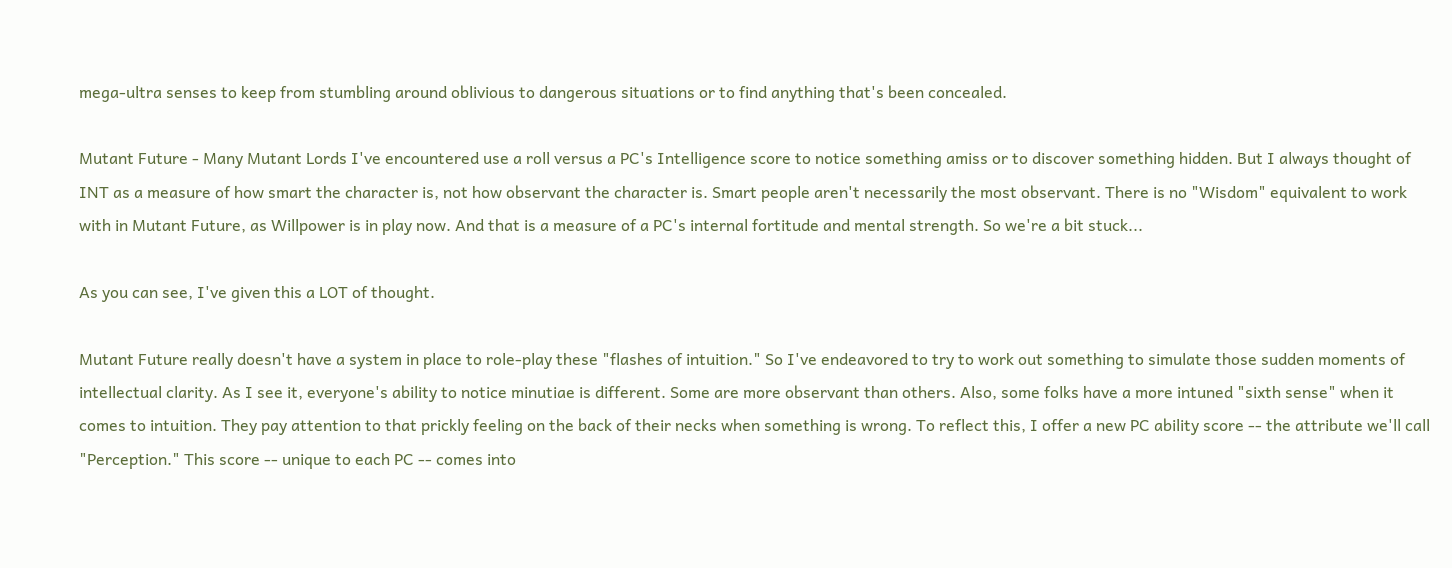mega-ultra senses to keep from stumbling around oblivious to dangerous situations or to find anything that's been concealed.

Mutant Future - Many Mutant Lords I've encountered use a roll versus a PC's Intelligence score to notice something amiss or to discover something hidden. But I always thought of INT as a measure of how smart the character is, not how observant the character is. Smart people aren't necessarily the most observant. There is no "Wisdom" equivalent to work with in Mutant Future, as Willpower is in play now. And that is a measure of a PC's internal fortitude and mental strength. So we're a bit stuck...

As you can see, I've given this a LOT of thought.

Mutant Future really doesn't have a system in place to role-play these "flashes of intuition." So I've endeavored to try to work out something to simulate those sudden moments of intellectual clarity. As I see it, everyone's ability to notice minutiae is different. Some are more observant than others. Also, some folks have a more intuned "sixth sense" when it comes to intuition. They pay attention to that prickly feeling on the back of their necks when something is wrong. To reflect this, I offer a new PC ability score -- the attribute we'll call "Perception." This score -- unique to each PC -- comes into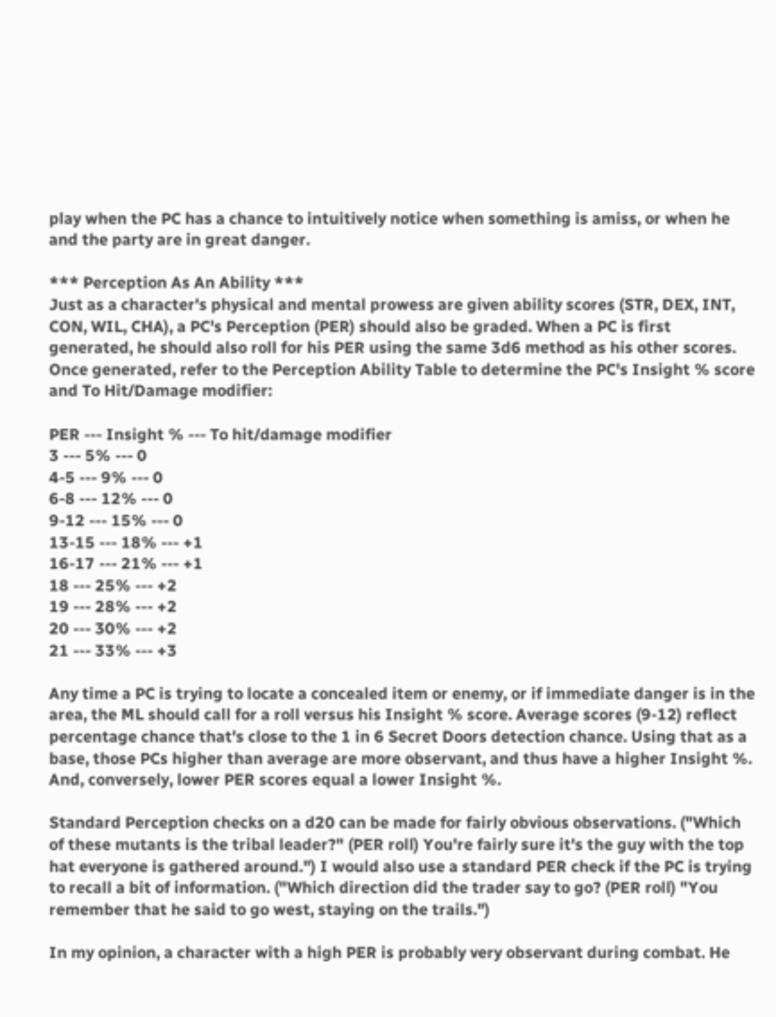play when the PC has a chance to intuitively notice when something is amiss, or when he and the party are in great danger.

*** Perception As An Ability ***
Just as a character's physical and mental prowess are given ability scores (STR, DEX, INT, CON, WIL, CHA), a PC's Perception (PER) should also be graded. When a PC is first generated, he should also roll for his PER using the same 3d6 method as his other scores. Once generated, refer to the Perception Ability Table to determine the PC's Insight % score and To Hit/Damage modifier:

PER --- Insight % --- To hit/damage modifier
3 --- 5% --- 0
4-5 --- 9% --- 0
6-8 --- 12% --- 0
9-12 --- 15% --- 0
13-15 --- 18% --- +1
16-17 --- 21% --- +1
18 --- 25% --- +2
19 --- 28% --- +2
20 --- 30% --- +2
21 --- 33% --- +3

Any time a PC is trying to locate a concealed item or enemy, or if immediate danger is in the area, the ML should call for a roll versus his Insight % score. Average scores (9-12) reflect percentage chance that's close to the 1 in 6 Secret Doors detection chance. Using that as a base, those PCs higher than average are more observant, and thus have a higher Insight %. And, conversely, lower PER scores equal a lower Insight %.

Standard Perception checks on a d20 can be made for fairly obvious observations. ("Which of these mutants is the tribal leader?" (PER roll) You're fairly sure it's the guy with the top hat everyone is gathered around.") I would also use a standard PER check if the PC is trying to recall a bit of information. ("Which direction did the trader say to go? (PER roll) "You remember that he said to go west, staying on the trails.")

In my opinion, a character with a high PER is probably very observant during combat. He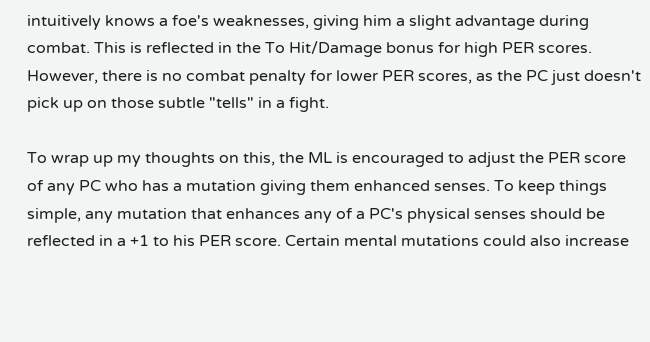intuitively knows a foe's weaknesses, giving him a slight advantage during combat. This is reflected in the To Hit/Damage bonus for high PER scores. However, there is no combat penalty for lower PER scores, as the PC just doesn't pick up on those subtle "tells" in a fight.

To wrap up my thoughts on this, the ML is encouraged to adjust the PER score of any PC who has a mutation giving them enhanced senses. To keep things simple, any mutation that enhances any of a PC's physical senses should be reflected in a +1 to his PER score. Certain mental mutations could also increase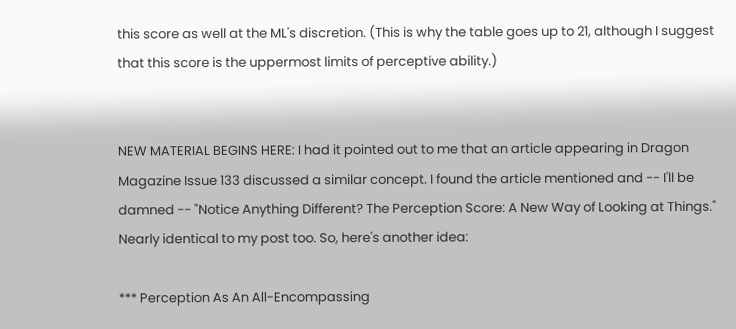this score as well at the ML's discretion. (This is why the table goes up to 21, although I suggest that this score is the uppermost limits of perceptive ability.)


NEW MATERIAL BEGINS HERE: I had it pointed out to me that an article appearing in Dragon Magazine Issue 133 discussed a similar concept. I found the article mentioned and -- I'll be damned -- "Notice Anything Different? The Perception Score: A New Way of Looking at Things." Nearly identical to my post too. So, here's another idea:

*** Perception As An All-Encompassing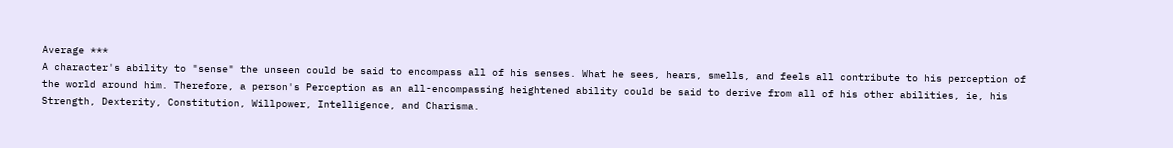Average ***
A character's ability to "sense" the unseen could be said to encompass all of his senses. What he sees, hears, smells, and feels all contribute to his perception of the world around him. Therefore, a person's Perception as an all-encompassing heightened ability could be said to derive from all of his other abilities, ie, his Strength, Dexterity, Constitution, Willpower, Intelligence, and Charisma.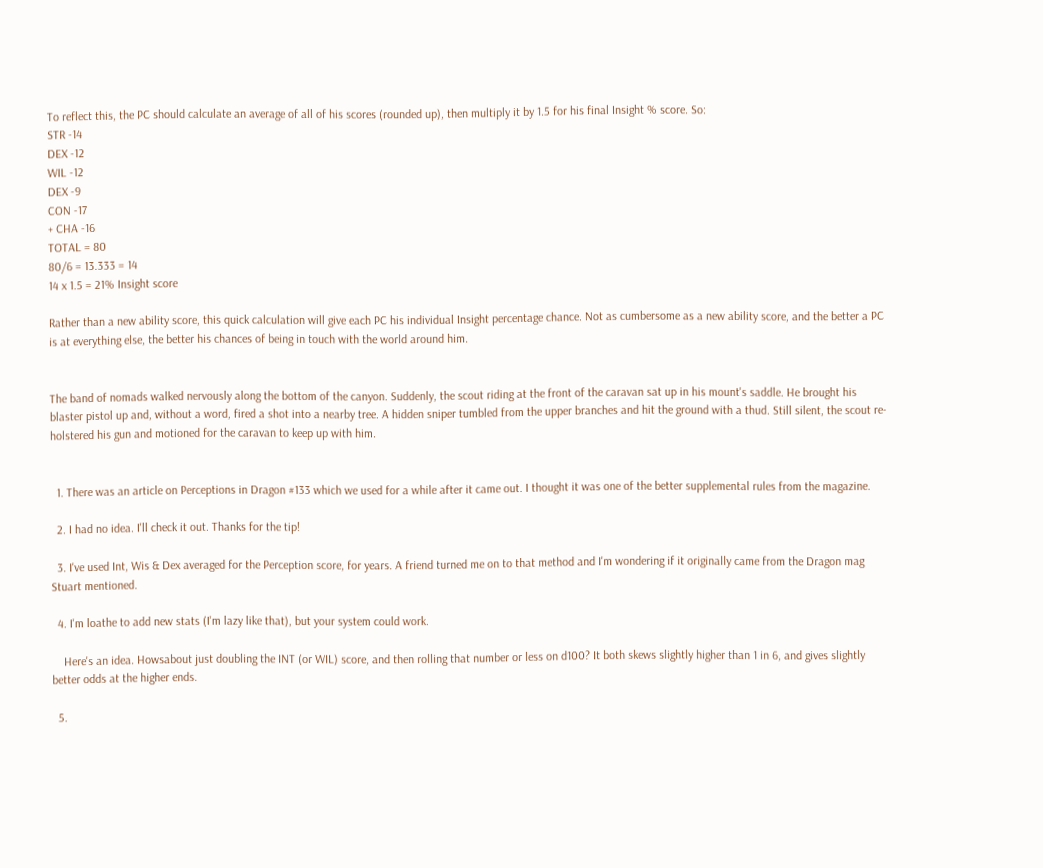To reflect this, the PC should calculate an average of all of his scores (rounded up), then multiply it by 1.5 for his final Insight % score. So:
STR -14
DEX -12
WIL -12
DEX -9
CON -17
+ CHA -16
TOTAL = 80
80/6 = 13.333 = 14
14 x 1.5 = 21% Insight score

Rather than a new ability score, this quick calculation will give each PC his individual Insight percentage chance. Not as cumbersome as a new ability score, and the better a PC is at everything else, the better his chances of being in touch with the world around him.


The band of nomads walked nervously along the bottom of the canyon. Suddenly, the scout riding at the front of the caravan sat up in his mount's saddle. He brought his blaster pistol up and, without a word, fired a shot into a nearby tree. A hidden sniper tumbled from the upper branches and hit the ground with a thud. Still silent, the scout re-holstered his gun and motioned for the caravan to keep up with him.


  1. There was an article on Perceptions in Dragon #133 which we used for a while after it came out. I thought it was one of the better supplemental rules from the magazine.

  2. I had no idea. I'll check it out. Thanks for the tip!

  3. I've used Int, Wis & Dex averaged for the Perception score, for years. A friend turned me on to that method and I'm wondering if it originally came from the Dragon mag Stuart mentioned.

  4. I'm loathe to add new stats (I'm lazy like that), but your system could work.

    Here's an idea. Howsabout just doubling the INT (or WIL) score, and then rolling that number or less on d100? It both skews slightly higher than 1 in 6, and gives slightly better odds at the higher ends.

  5.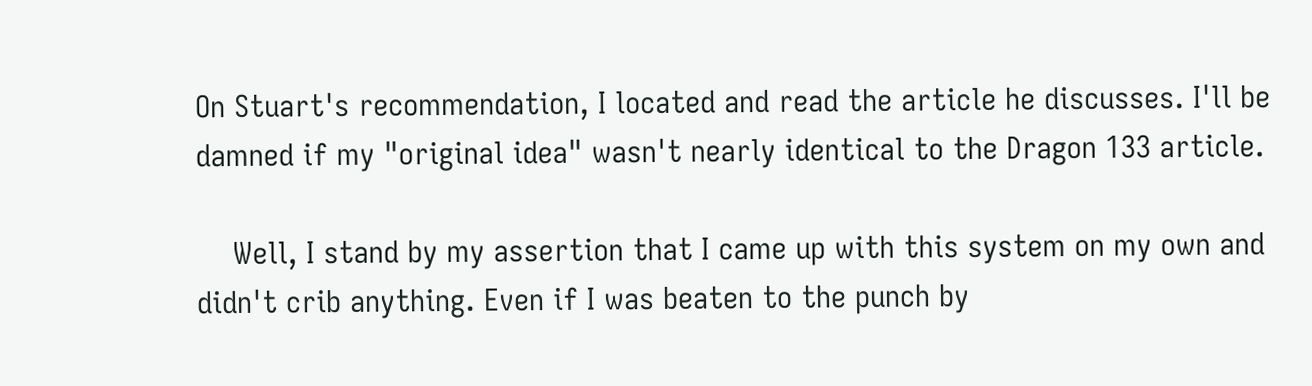On Stuart's recommendation, I located and read the article he discusses. I'll be damned if my "original idea" wasn't nearly identical to the Dragon 133 article.

    Well, I stand by my assertion that I came up with this system on my own and didn't crib anything. Even if I was beaten to the punch by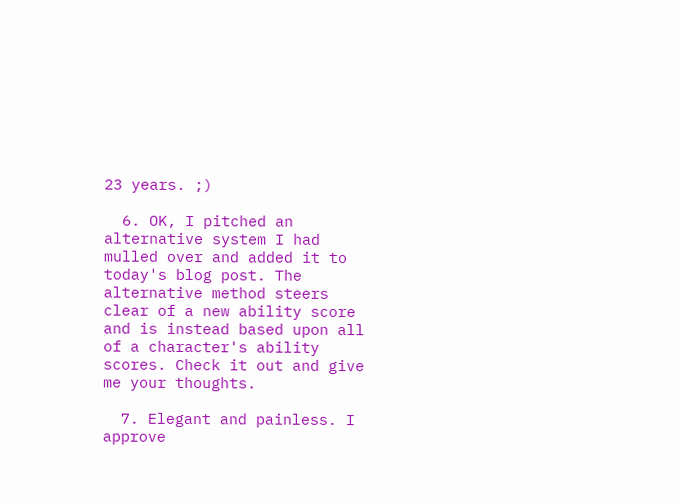23 years. ;)

  6. OK, I pitched an alternative system I had mulled over and added it to today's blog post. The alternative method steers clear of a new ability score and is instead based upon all of a character's ability scores. Check it out and give me your thoughts.

  7. Elegant and painless. I approve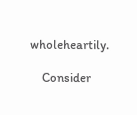wholeheartily.

    Consider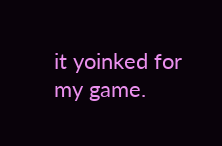it yoinked for my game.